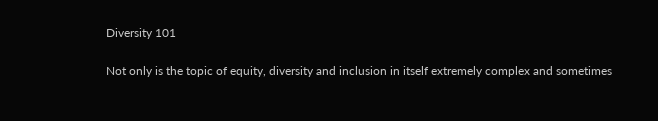Diversity 101

Not only is the topic of equity, diversity and inclusion in itself extremely complex and sometimes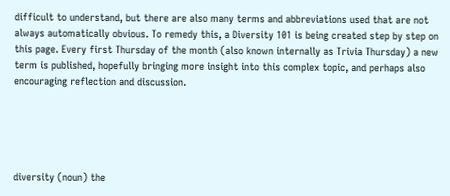difficult to understand, but there are also many terms and abbreviations used that are not always automatically obvious. To remedy this, a Diversity 101 is being created step by step on this page. Every first Thursday of the month (also known internally as Trivia Thursday) a new term is published, hopefully bringing more insight into this complex topic, and perhaps also encouraging reflection and discussion.





diversity (noun) the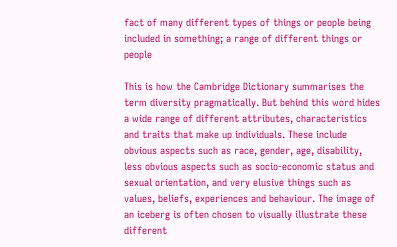fact of many different types of things or people being included in something; a range of different things or people

This is how the Cambridge Dictionary summarises the term diversity pragmatically. But behind this word hides a wide range of different attributes, characteristics and traits that make up individuals. These include obvious aspects such as race, gender, age, disability, less obvious aspects such as socio-economic status and sexual orientation, and very elusive things such as values, beliefs, experiences and behaviour. The image of an iceberg is often chosen to visually illustrate these different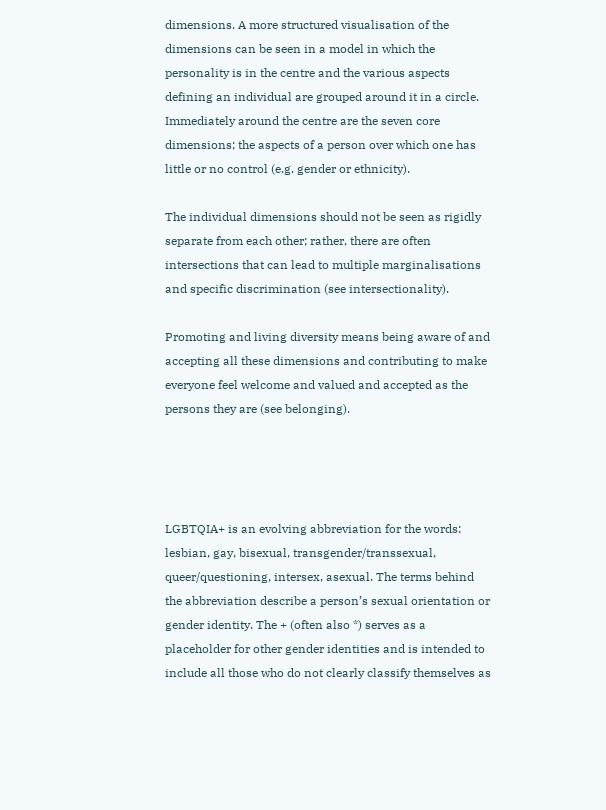dimensions. A more structured visualisation of the dimensions can be seen in a model in which the personality is in the centre and the various aspects defining an individual are grouped around it in a circle. Immediately around the centre are the seven core dimensions; the aspects of a person over which one has little or no control (e.g. gender or ethnicity).

The individual dimensions should not be seen as rigidly separate from each other; rather, there are often intersections that can lead to multiple marginalisations and specific discrimination (see intersectionality).

Promoting and living diversity means being aware of and accepting all these dimensions and contributing to make everyone feel welcome and valued and accepted as the persons they are (see belonging).




LGBTQIA+ is an evolving abbreviation for the words: lesbian, gay, bisexual, transgender/transsexual, queer/questioning, intersex, asexual. The terms behind the abbreviation describe a person’s sexual orientation or gender identity. The + (often also *) serves as a placeholder for other gender identities and is intended to include all those who do not clearly classify themselves as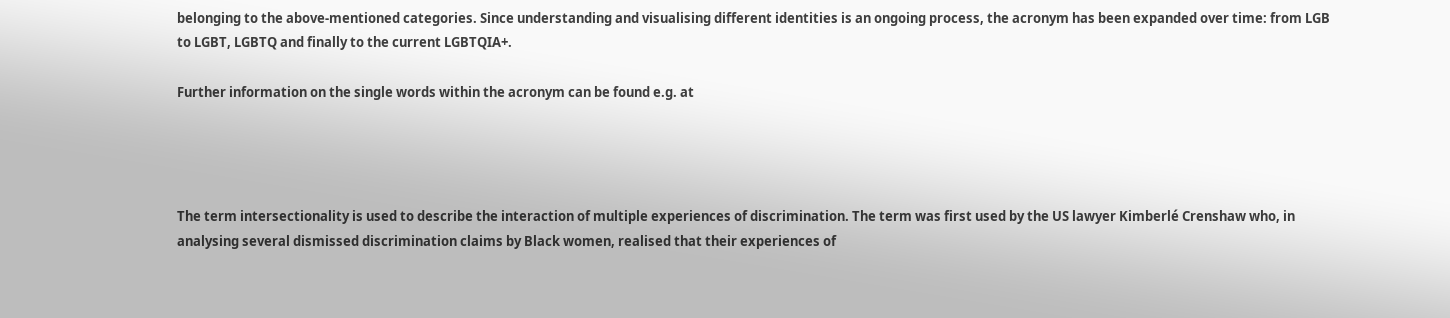belonging to the above-mentioned categories. Since understanding and visualising different identities is an ongoing process, the acronym has been expanded over time: from LGB to LGBT, LGBTQ and finally to the current LGBTQIA+.

Further information on the single words within the acronym can be found e.g. at




The term intersectionality is used to describe the interaction of multiple experiences of discrimination. The term was first used by the US lawyer Kimberlé Crenshaw who, in analysing several dismissed discrimination claims by Black women, realised that their experiences of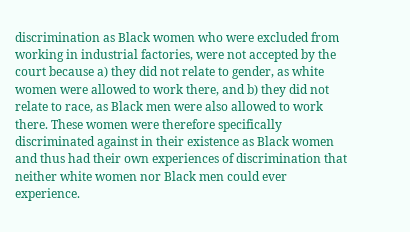discrimination as Black women who were excluded from working in industrial factories, were not accepted by the court because a) they did not relate to gender, as white women were allowed to work there, and b) they did not relate to race, as Black men were also allowed to work there. These women were therefore specifically discriminated against in their existence as Black women and thus had their own experiences of discrimination that neither white women nor Black men could ever experience.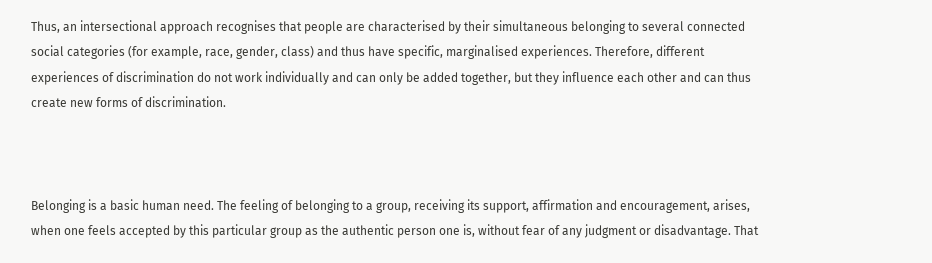Thus, an intersectional approach recognises that people are characterised by their simultaneous belonging to several connected social categories (for example, race, gender, class) and thus have specific, marginalised experiences. Therefore, different experiences of discrimination do not work individually and can only be added together, but they influence each other and can thus create new forms of discrimination.



Belonging is a basic human need. The feeling of belonging to a group, receiving its support, affirmation and encouragement, arises, when one feels accepted by this particular group as the authentic person one is, without fear of any judgment or disadvantage. That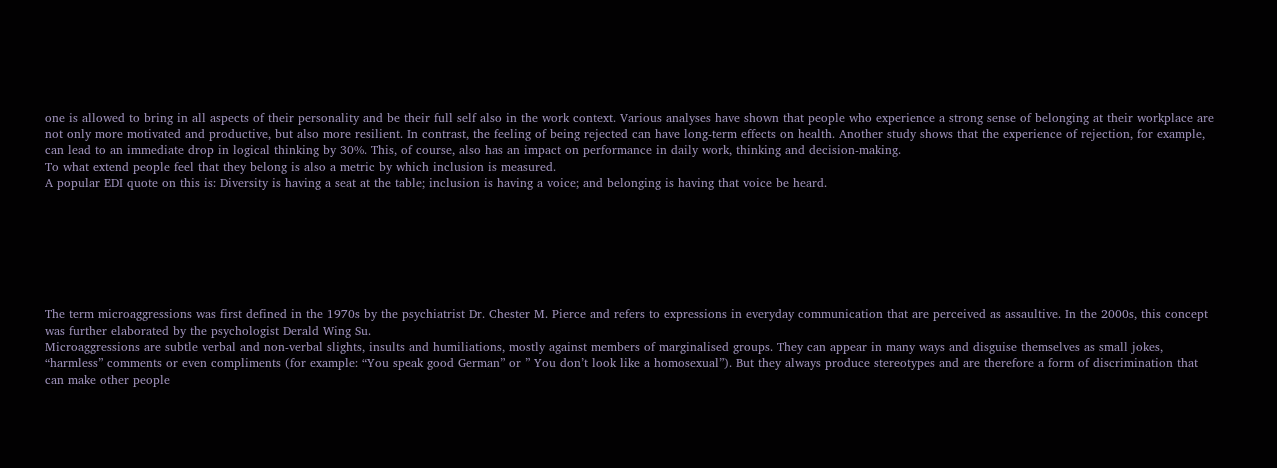one is allowed to bring in all aspects of their personality and be their full self also in the work context. Various analyses have shown that people who experience a strong sense of belonging at their workplace are not only more motivated and productive, but also more resilient. In contrast, the feeling of being rejected can have long-term effects on health. Another study shows that the experience of rejection, for example, can lead to an immediate drop in logical thinking by 30%. This, of course, also has an impact on performance in daily work, thinking and decision-making.
To what extend people feel that they belong is also a metric by which inclusion is measured.
A popular EDI quote on this is: Diversity is having a seat at the table; inclusion is having a voice; and belonging is having that voice be heard.







The term microaggressions was first defined in the 1970s by the psychiatrist Dr. Chester M. Pierce and refers to expressions in everyday communication that are perceived as assaultive. In the 2000s, this concept was further elaborated by the psychologist Derald Wing Su.
Microaggressions are subtle verbal and non-verbal slights, insults and humiliations, mostly against members of marginalised groups. They can appear in many ways and disguise themselves as small jokes, “harmless” comments or even compliments (for example: “You speak good German” or ” You don’t look like a homosexual”). But they always produce stereotypes and are therefore a form of discrimination that can make other people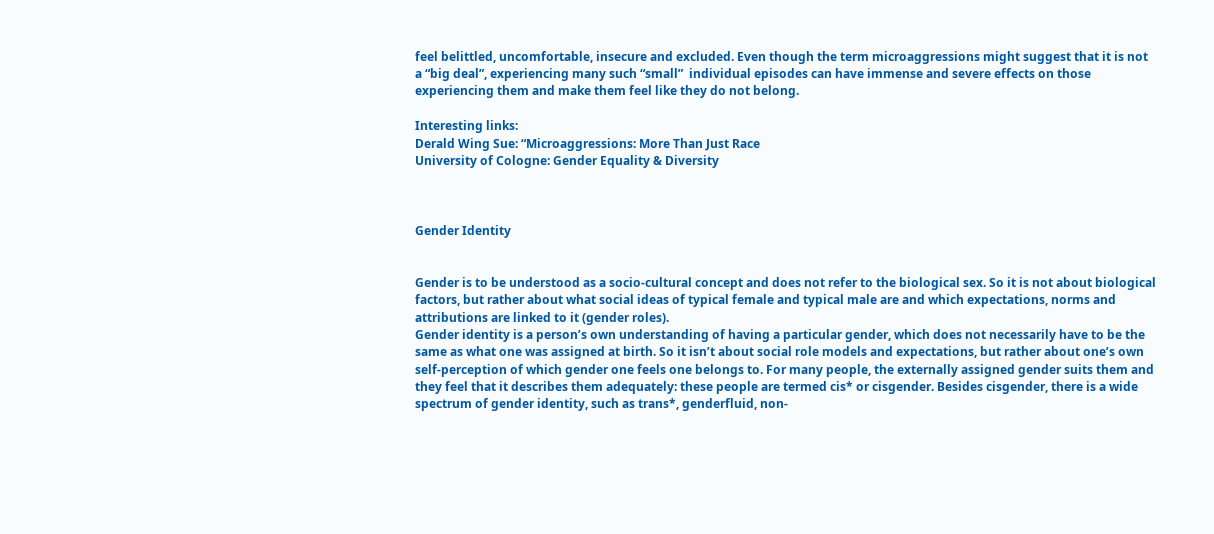feel belittled, uncomfortable, insecure and excluded. Even though the term microaggressions might suggest that it is not a “big deal”, experiencing many such “small”  individual episodes can have immense and severe effects on those experiencing them and make them feel like they do not belong.

Interesting links:
Derald Wing Sue: “Microaggressions: More Than Just Race
University of Cologne: Gender Equality & Diversity



Gender Identity


Gender is to be understood as a socio-cultural concept and does not refer to the biological sex. So it is not about biological factors, but rather about what social ideas of typical female and typical male are and which expectations, norms and attributions are linked to it (gender roles).
Gender identity is a person’s own understanding of having a particular gender, which does not necessarily have to be the same as what one was assigned at birth. So it isn’t about social role models and expectations, but rather about one’s own self-perception of which gender one feels one belongs to. For many people, the externally assigned gender suits them and they feel that it describes them adequately: these people are termed cis* or cisgender. Besides cisgender, there is a wide spectrum of gender identity, such as trans*, genderfluid, non-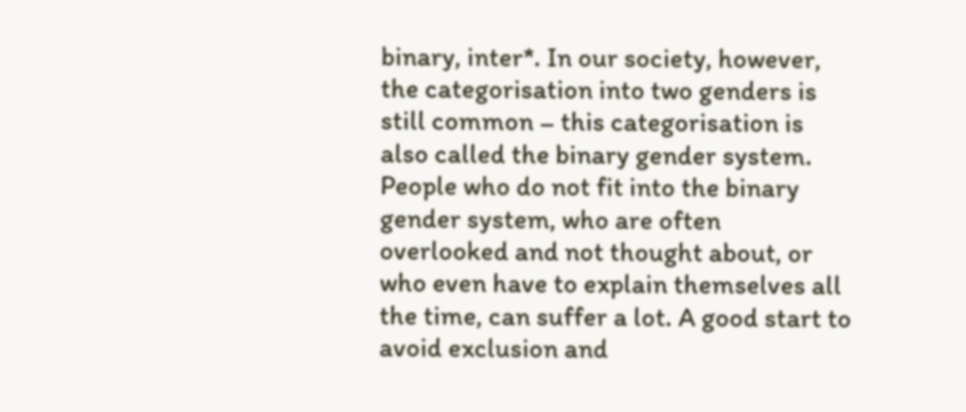binary, inter*. In our society, however, the categorisation into two genders is still common – this categorisation is also called the binary gender system. People who do not fit into the binary gender system, who are often overlooked and not thought about, or who even have to explain themselves all the time, can suffer a lot. A good start to avoid exclusion and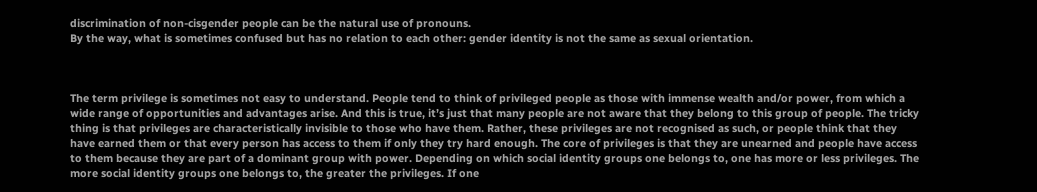discrimination of non-cisgender people can be the natural use of pronouns.
By the way, what is sometimes confused but has no relation to each other: gender identity is not the same as sexual orientation.



The term privilege is sometimes not easy to understand. People tend to think of privileged people as those with immense wealth and/or power, from which a wide range of opportunities and advantages arise. And this is true, it’s just that many people are not aware that they belong to this group of people. The tricky thing is that privileges are characteristically invisible to those who have them. Rather, these privileges are not recognised as such, or people think that they have earned them or that every person has access to them if only they try hard enough. The core of privileges is that they are unearned and people have access to them because they are part of a dominant group with power. Depending on which social identity groups one belongs to, one has more or less privileges. The more social identity groups one belongs to, the greater the privileges. If one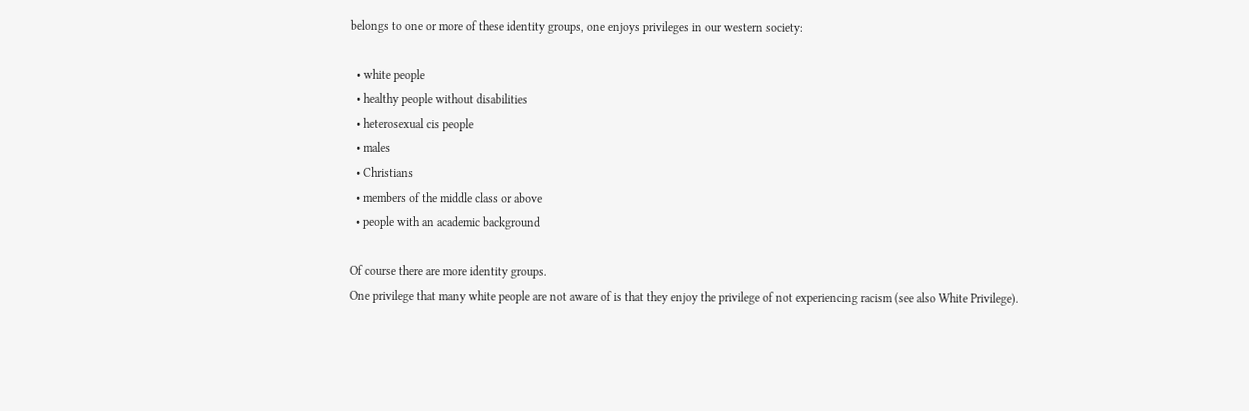belongs to one or more of these identity groups, one enjoys privileges in our western society:

  • white people
  • healthy people without disabilities
  • heterosexual cis people
  • males
  • Christians
  • members of the middle class or above
  • people with an academic background

Of course there are more identity groups.
One privilege that many white people are not aware of is that they enjoy the privilege of not experiencing racism (see also White Privilege).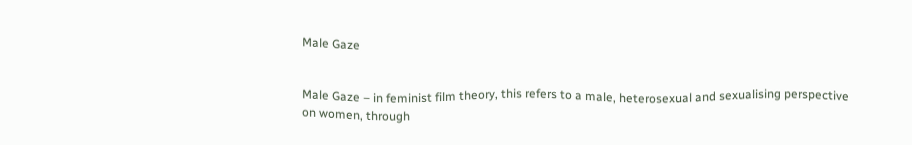Male Gaze


Male Gaze – in feminist film theory, this refers to a male, heterosexual and sexualising perspective on women, through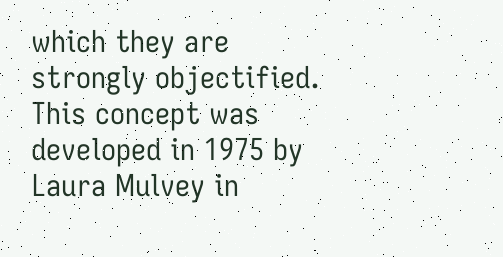which they are strongly objectified. This concept was developed in 1975 by Laura Mulvey in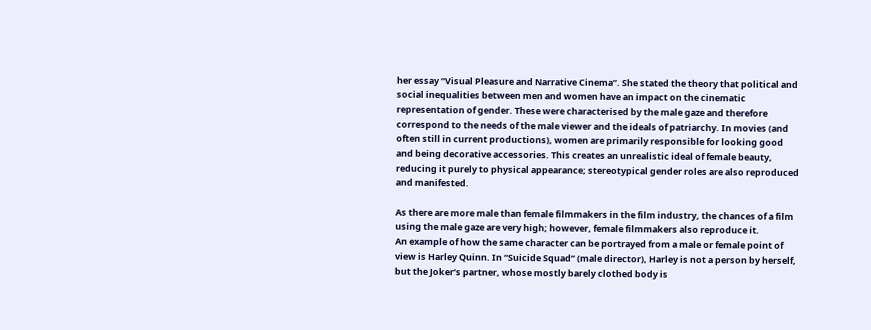her essay “Visual Pleasure and Narrative Cinema”. She stated the theory that political and social inequalities between men and women have an impact on the cinematic representation of gender. These were characterised by the male gaze and therefore correspond to the needs of the male viewer and the ideals of patriarchy. In movies (and often still in current productions), women are primarily responsible for looking good and being decorative accessories. This creates an unrealistic ideal of female beauty, reducing it purely to physical appearance; stereotypical gender roles are also reproduced and manifested.

As there are more male than female filmmakers in the film industry, the chances of a film using the male gaze are very high; however, female filmmakers also reproduce it.
An example of how the same character can be portrayed from a male or female point of view is Harley Quinn. In “Suicide Squad” (male director), Harley is not a person by herself, but the Joker’s partner, whose mostly barely clothed body is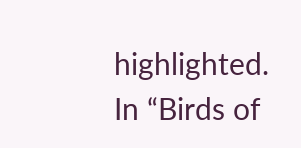highlighted. In “Birds of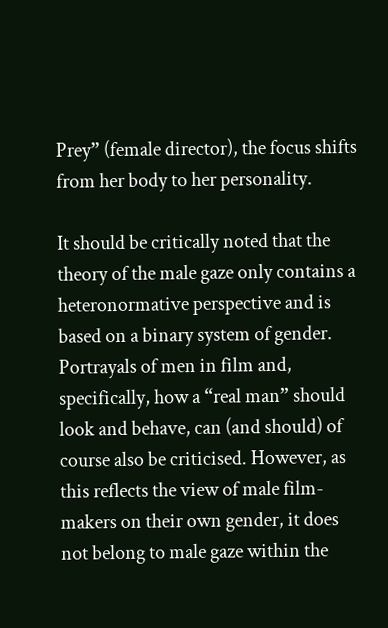Prey” (female director), the focus shifts from her body to her personality.

It should be critically noted that the theory of the male gaze only contains a heteronormative perspective and is based on a binary system of gender.
Portrayals of men in film and, specifically, how a “real man” should look and behave, can (and should) of course also be criticised. However, as this reflects the view of male film-makers on their own gender, it does not belong to male gaze within the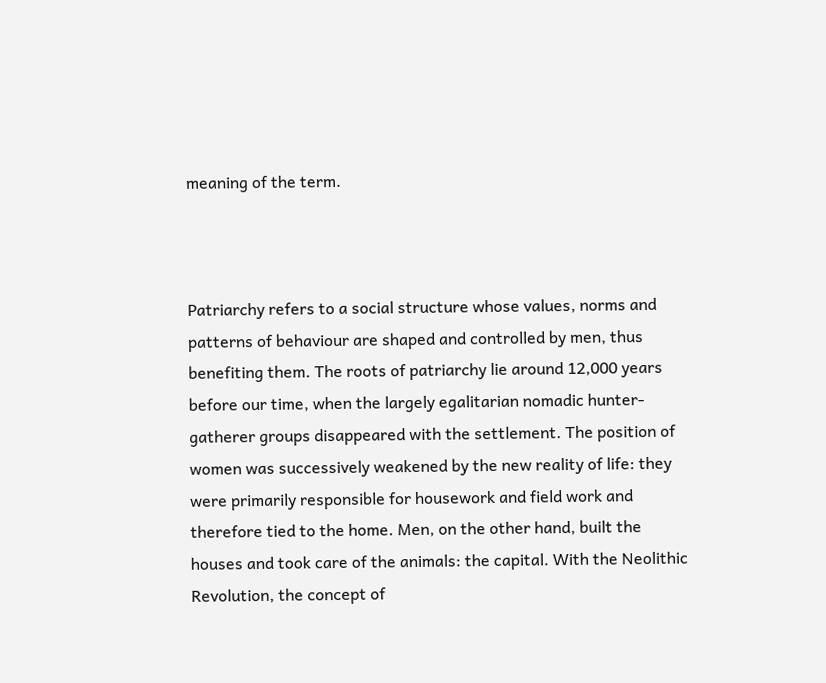meaning of the term.



Patriarchy refers to a social structure whose values, norms and patterns of behaviour are shaped and controlled by men, thus benefiting them. The roots of patriarchy lie around 12,000 years before our time, when the largely egalitarian nomadic hunter-gatherer groups disappeared with the settlement. The position of women was successively weakened by the new reality of life: they were primarily responsible for housework and field work and therefore tied to the home. Men, on the other hand, built the houses and took care of the animals: the capital. With the Neolithic Revolution, the concept of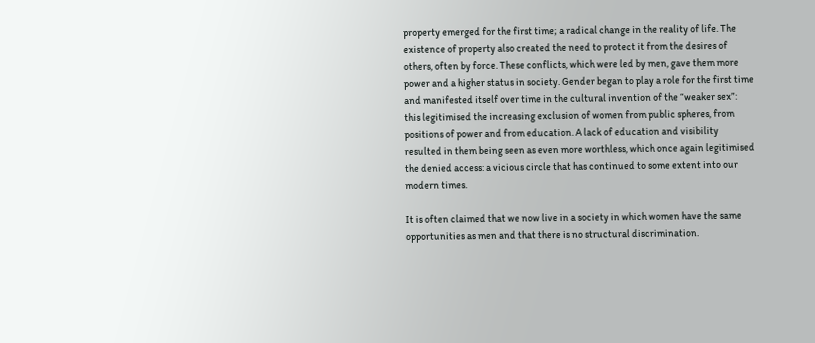property emerged for the first time; a radical change in the reality of life. The existence of property also created the need to protect it from the desires of others, often by force. These conflicts, which were led by men, gave them more power and a higher status in society. Gender began to play a role for the first time and manifested itself over time in the cultural invention of the “weaker sex”: this legitimised the increasing exclusion of women from public spheres, from positions of power and from education. A lack of education and visibility resulted in them being seen as even more worthless, which once again legitimised the denied access: a vicious circle that has continued to some extent into our modern times.

It is often claimed that we now live in a society in which women have the same opportunities as men and that there is no structural discrimination.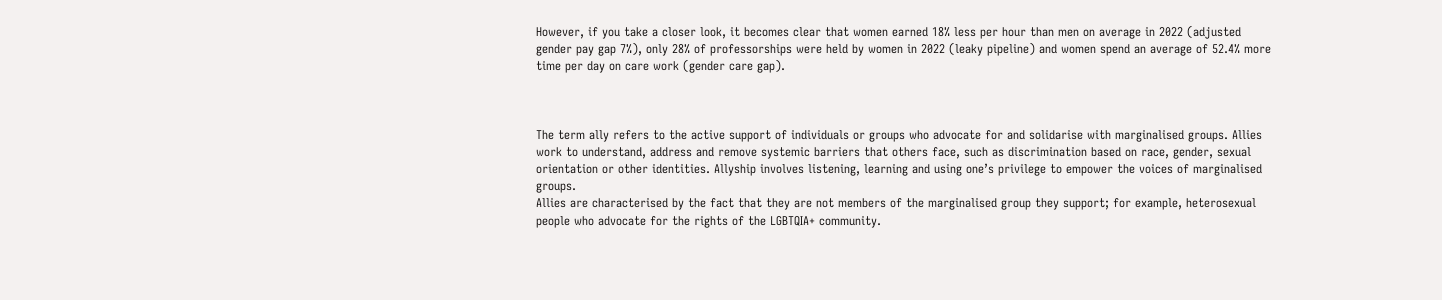However, if you take a closer look, it becomes clear that women earned 18% less per hour than men on average in 2022 (adjusted gender pay gap 7%), only 28% of professorships were held by women in 2022 (leaky pipeline) and women spend an average of 52.4% more time per day on care work (gender care gap).



The term ally refers to the active support of individuals or groups who advocate for and solidarise with marginalised groups. Allies work to understand, address and remove systemic barriers that others face, such as discrimination based on race, gender, sexual orientation or other identities. Allyship involves listening, learning and using one’s privilege to empower the voices of marginalised groups.
Allies are characterised by the fact that they are not members of the marginalised group they support; for example, heterosexual people who advocate for the rights of the LGBTQIA+ community.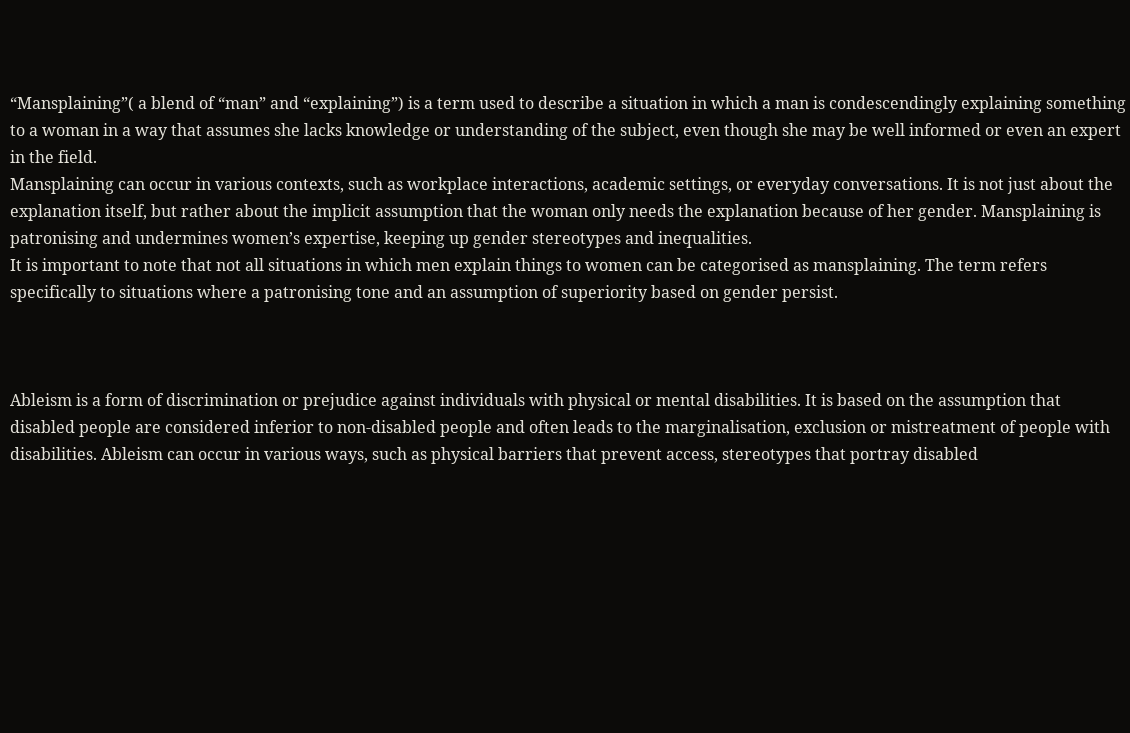“Mansplaining”( a blend of “man” and “explaining”) is a term used to describe a situation in which a man is condescendingly explaining something to a woman in a way that assumes she lacks knowledge or understanding of the subject, even though she may be well informed or even an expert in the field.
Mansplaining can occur in various contexts, such as workplace interactions, academic settings, or everyday conversations. It is not just about the explanation itself, but rather about the implicit assumption that the woman only needs the explanation because of her gender. Mansplaining is patronising and undermines women’s expertise, keeping up gender stereotypes and inequalities.
It is important to note that not all situations in which men explain things to women can be categorised as mansplaining. The term refers specifically to situations where a patronising tone and an assumption of superiority based on gender persist.



Ableism is a form of discrimination or prejudice against individuals with physical or mental disabilities. It is based on the assumption that disabled people are considered inferior to non-disabled people and often leads to the marginalisation, exclusion or mistreatment of people with disabilities. Ableism can occur in various ways, such as physical barriers that prevent access, stereotypes that portray disabled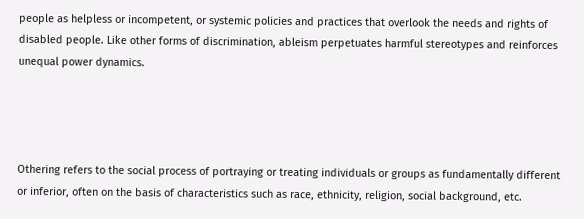people as helpless or incompetent, or systemic policies and practices that overlook the needs and rights of disabled people. Like other forms of discrimination, ableism perpetuates harmful stereotypes and reinforces unequal power dynamics.




Othering refers to the social process of portraying or treating individuals or groups as fundamentally different or inferior, often on the basis of characteristics such as race, ethnicity, religion, social background, etc.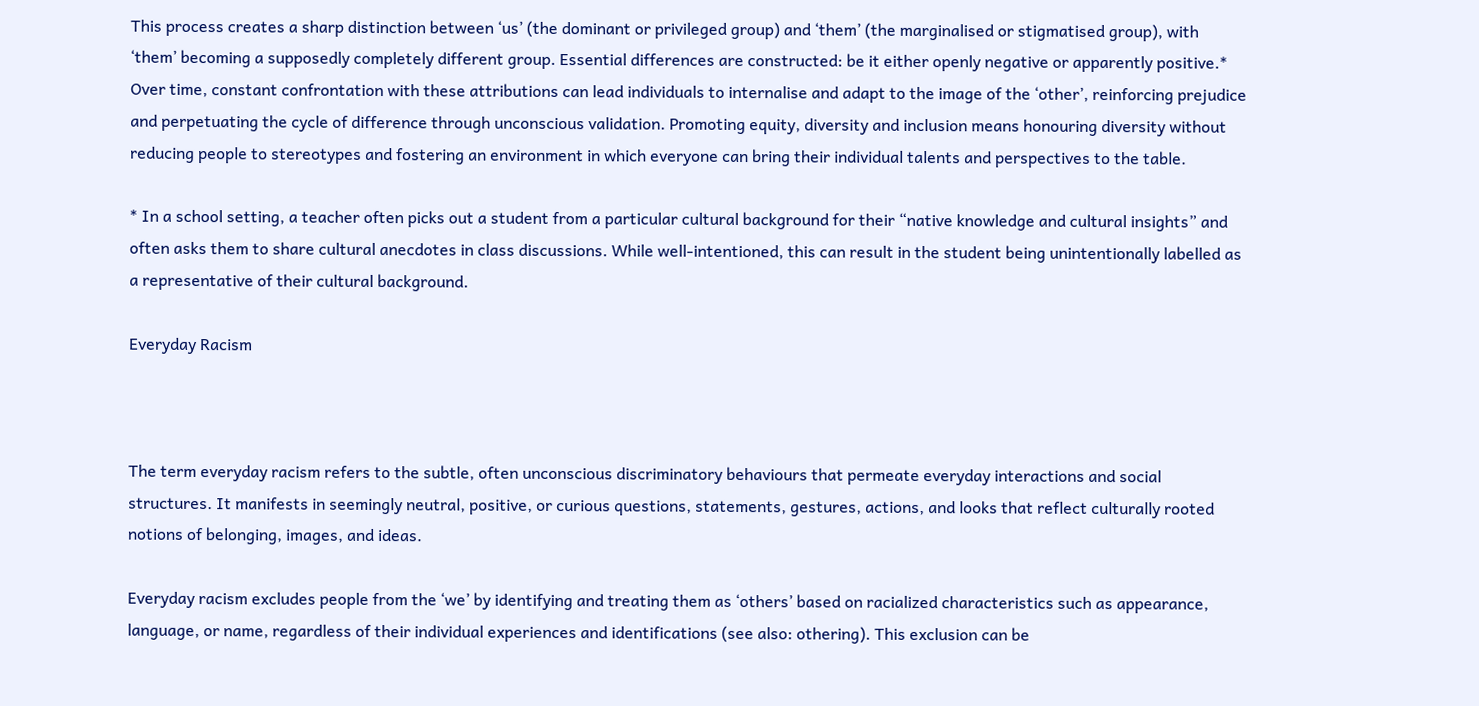This process creates a sharp distinction between ‘us’ (the dominant or privileged group) and ‘them’ (the marginalised or stigmatised group), with ‘them’ becoming a supposedly completely different group. Essential differences are constructed: be it either openly negative or apparently positive.*  Over time, constant confrontation with these attributions can lead individuals to internalise and adapt to the image of the ‘other’, reinforcing prejudice and perpetuating the cycle of difference through unconscious validation. Promoting equity, diversity and inclusion means honouring diversity without reducing people to stereotypes and fostering an environment in which everyone can bring their individual talents and perspectives to the table.

* In a school setting, a teacher often picks out a student from a particular cultural background for their “native knowledge and cultural insights” and often asks them to share cultural anecdotes in class discussions. While well-intentioned, this can result in the student being unintentionally labelled as a representative of their cultural background.

Everyday Racism



The term everyday racism refers to the subtle, often unconscious discriminatory behaviours that permeate everyday interactions and social structures. It manifests in seemingly neutral, positive, or curious questions, statements, gestures, actions, and looks that reflect culturally rooted notions of belonging, images, and ideas.

Everyday racism excludes people from the ‘we’ by identifying and treating them as ‘others’ based on racialized characteristics such as appearance, language, or name, regardless of their individual experiences and identifications (see also: othering). This exclusion can be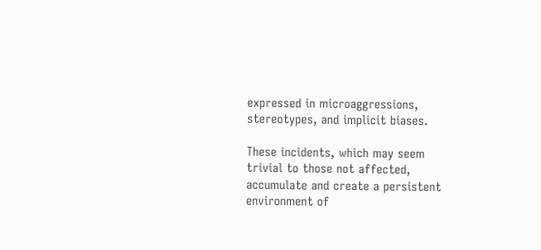expressed in microaggressions, stereotypes, and implicit biases.

These incidents, which may seem trivial to those not affected, accumulate and create a persistent environment of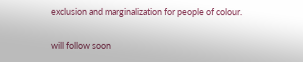exclusion and marginalization for people of colour.

will follow soon